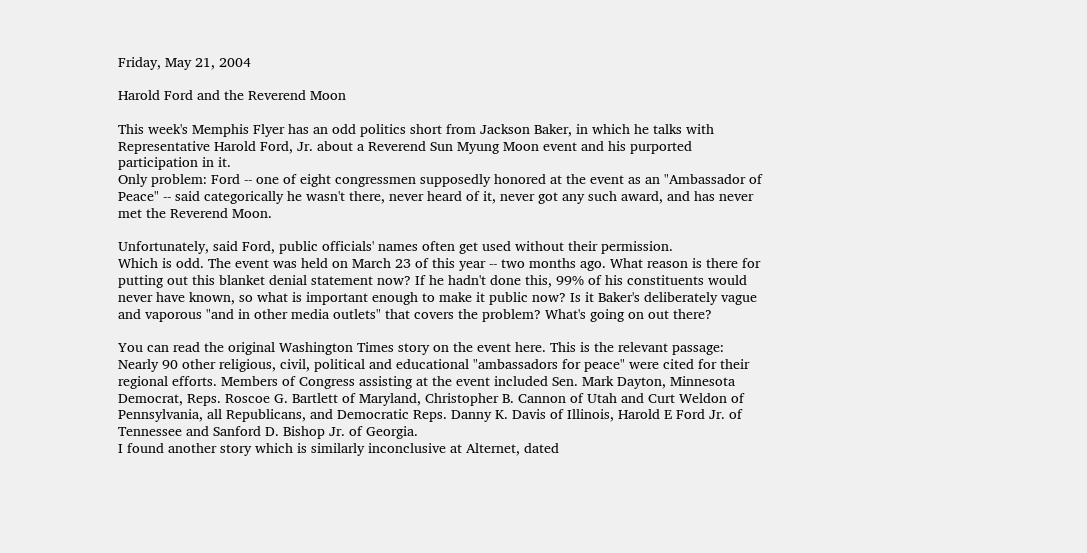Friday, May 21, 2004

Harold Ford and the Reverend Moon

This week's Memphis Flyer has an odd politics short from Jackson Baker, in which he talks with Representative Harold Ford, Jr. about a Reverend Sun Myung Moon event and his purported participation in it.
Only problem: Ford -- one of eight congressmen supposedly honored at the event as an "Ambassador of Peace" -- said categorically he wasn't there, never heard of it, never got any such award, and has never met the Reverend Moon.

Unfortunately, said Ford, public officials' names often get used without their permission.
Which is odd. The event was held on March 23 of this year -- two months ago. What reason is there for putting out this blanket denial statement now? If he hadn't done this, 99% of his constituents would never have known, so what is important enough to make it public now? Is it Baker's deliberately vague and vaporous "and in other media outlets" that covers the problem? What's going on out there?

You can read the original Washington Times story on the event here. This is the relevant passage:
Nearly 90 other religious, civil, political and educational "ambassadors for peace" were cited for their regional efforts. Members of Congress assisting at the event included Sen. Mark Dayton, Minnesota Democrat, Reps. Roscoe G. Bartlett of Maryland, Christopher B. Cannon of Utah and Curt Weldon of Pennsylvania, all Republicans, and Democratic Reps. Danny K. Davis of Illinois, Harold E Ford Jr. of Tennessee and Sanford D. Bishop Jr. of Georgia.
I found another story which is similarly inconclusive at Alternet, dated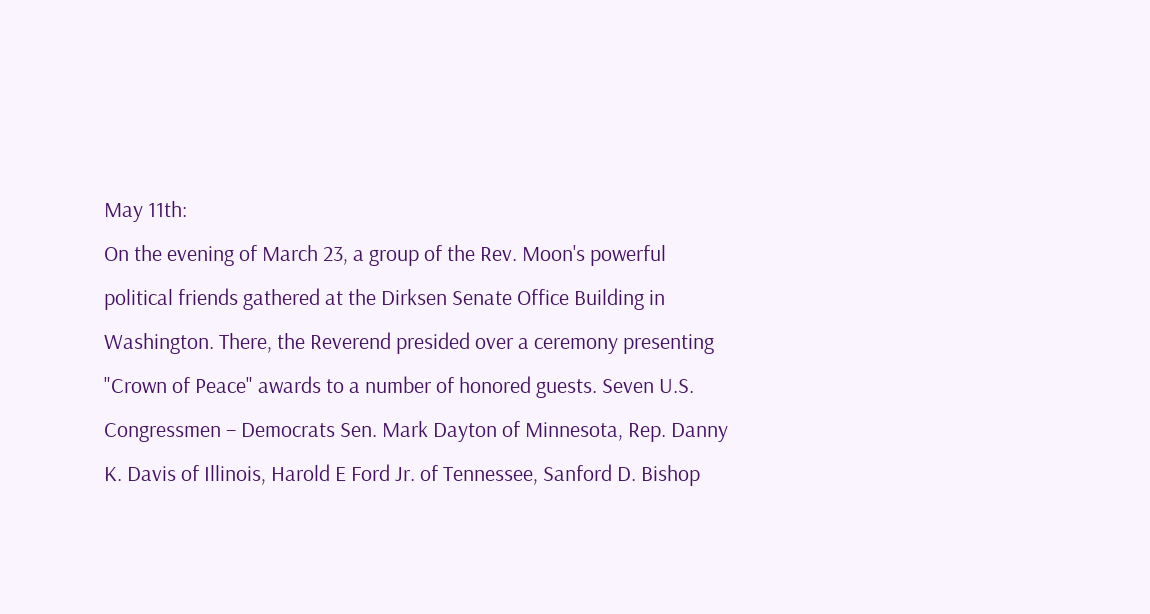May 11th:
On the evening of March 23, a group of the Rev. Moon's powerful political friends gathered at the Dirksen Senate Office Building in Washington. There, the Reverend presided over a ceremony presenting "Crown of Peace" awards to a number of honored guests. Seven U.S. Congressmen – Democrats Sen. Mark Dayton of Minnesota, Rep. Danny K. Davis of Illinois, Harold E Ford Jr. of Tennessee, Sanford D. Bishop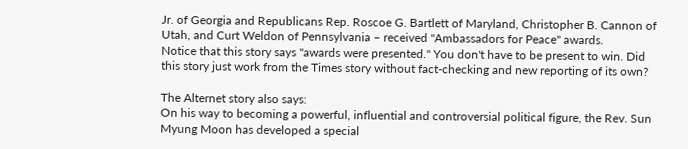Jr. of Georgia and Republicans Rep. Roscoe G. Bartlett of Maryland, Christopher B. Cannon of Utah, and Curt Weldon of Pennsylvania – received "Ambassadors for Peace" awards.
Notice that this story says "awards were presented." You don't have to be present to win. Did this story just work from the Times story without fact-checking and new reporting of its own?

The Alternet story also says:
On his way to becoming a powerful, influential and controversial political figure, the Rev. Sun Myung Moon has developed a special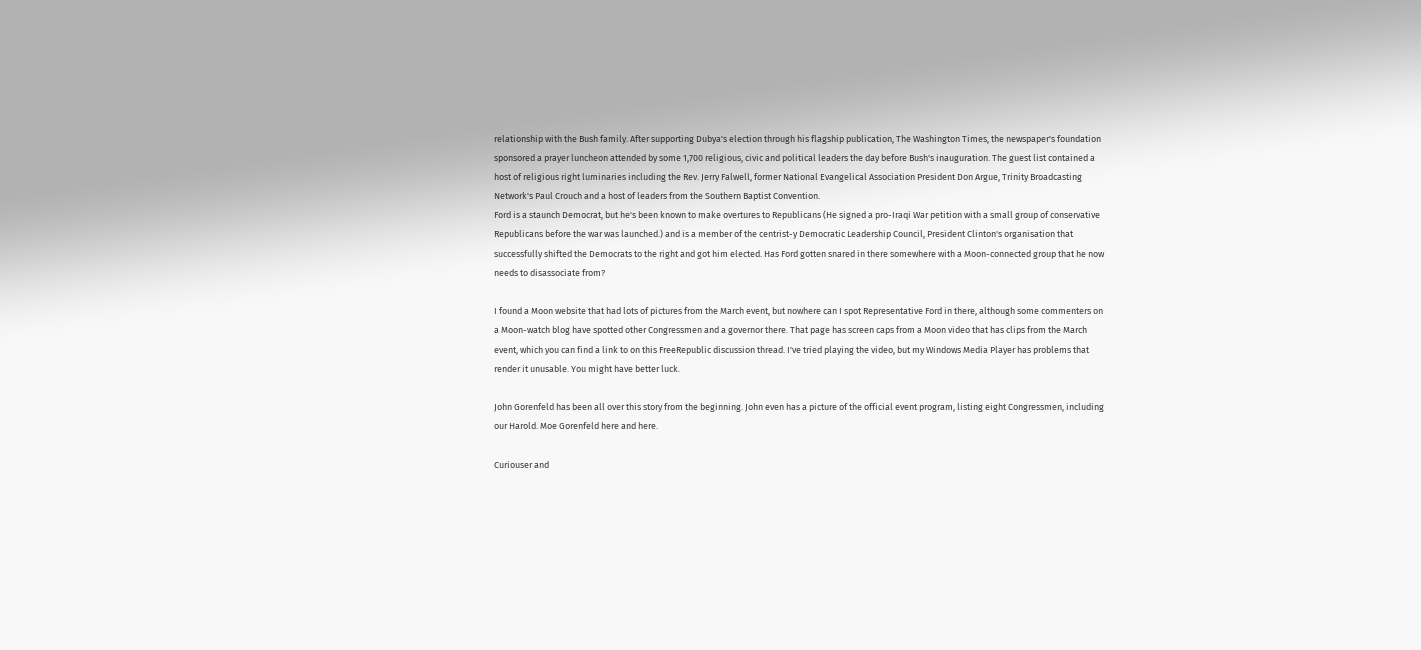relationship with the Bush family. After supporting Dubya's election through his flagship publication, The Washington Times, the newspaper's foundation sponsored a prayer luncheon attended by some 1,700 religious, civic and political leaders the day before Bush's inauguration. The guest list contained a host of religious right luminaries including the Rev. Jerry Falwell, former National Evangelical Association President Don Argue, Trinity Broadcasting Network's Paul Crouch and a host of leaders from the Southern Baptist Convention.
Ford is a staunch Democrat, but he's been known to make overtures to Republicans (He signed a pro-Iraqi War petition with a small group of conservative Republicans before the war was launched.) and is a member of the centrist-y Democratic Leadership Council, President Clinton's organisation that successfully shifted the Democrats to the right and got him elected. Has Ford gotten snared in there somewhere with a Moon-connected group that he now needs to disassociate from?

I found a Moon website that had lots of pictures from the March event, but nowhere can I spot Representative Ford in there, although some commenters on a Moon-watch blog have spotted other Congressmen and a governor there. That page has screen caps from a Moon video that has clips from the March event, which you can find a link to on this FreeRepublic discussion thread. I've tried playing the video, but my Windows Media Player has problems that render it unusable. You might have better luck.

John Gorenfeld has been all over this story from the beginning. John even has a picture of the official event program, listing eight Congressmen, including our Harold. Moe Gorenfeld here and here.

Curiouser and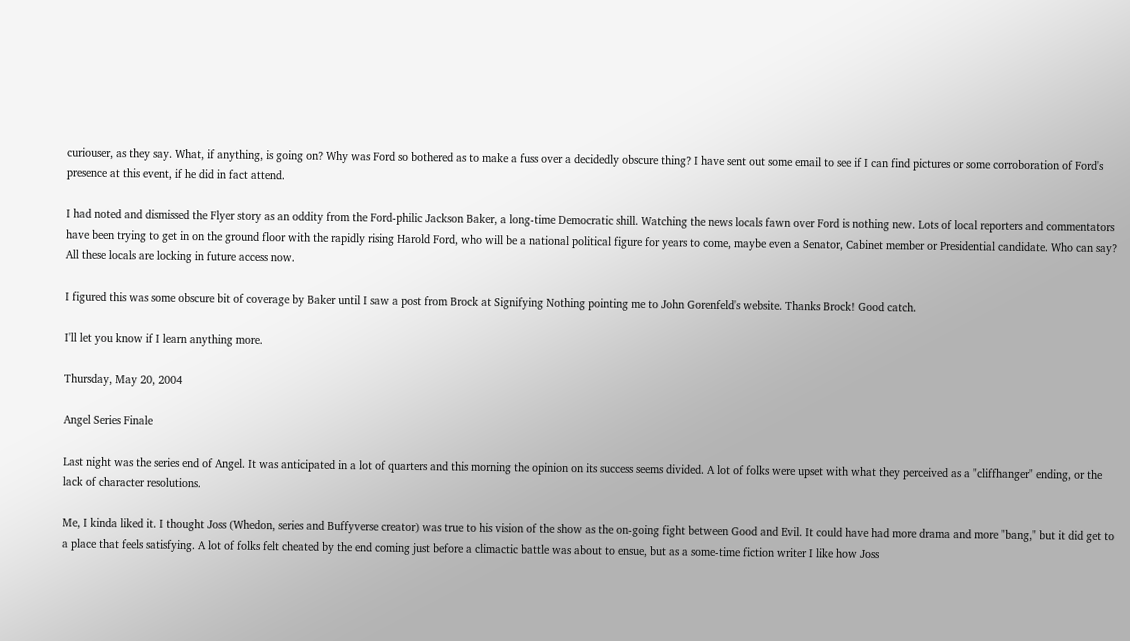curiouser, as they say. What, if anything, is going on? Why was Ford so bothered as to make a fuss over a decidedly obscure thing? I have sent out some email to see if I can find pictures or some corroboration of Ford's presence at this event, if he did in fact attend.

I had noted and dismissed the Flyer story as an oddity from the Ford-philic Jackson Baker, a long-time Democratic shill. Watching the news locals fawn over Ford is nothing new. Lots of local reporters and commentators have been trying to get in on the ground floor with the rapidly rising Harold Ford, who will be a national political figure for years to come, maybe even a Senator, Cabinet member or Presidential candidate. Who can say? All these locals are locking in future access now.

I figured this was some obscure bit of coverage by Baker until I saw a post from Brock at Signifying Nothing pointing me to John Gorenfeld's website. Thanks Brock! Good catch.

I'll let you know if I learn anything more.

Thursday, May 20, 2004

Angel Series Finale

Last night was the series end of Angel. It was anticipated in a lot of quarters and this morning the opinion on its success seems divided. A lot of folks were upset with what they perceived as a "cliffhanger" ending, or the lack of character resolutions.

Me, I kinda liked it. I thought Joss (Whedon, series and Buffyverse creator) was true to his vision of the show as the on-going fight between Good and Evil. It could have had more drama and more "bang," but it did get to a place that feels satisfying. A lot of folks felt cheated by the end coming just before a climactic battle was about to ensue, but as a some-time fiction writer I like how Joss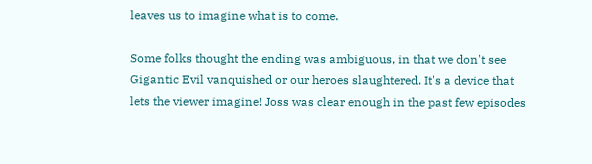leaves us to imagine what is to come.

Some folks thought the ending was ambiguous, in that we don't see Gigantic Evil vanquished or our heroes slaughtered. It's a device that lets the viewer imagine! Joss was clear enough in the past few episodes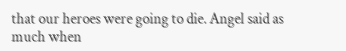that our heroes were going to die. Angel said as much when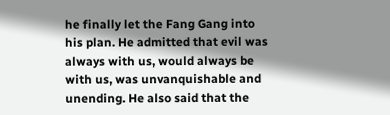he finally let the Fang Gang into his plan. He admitted that evil was always with us, would always be with us, was unvanquishable and unending. He also said that the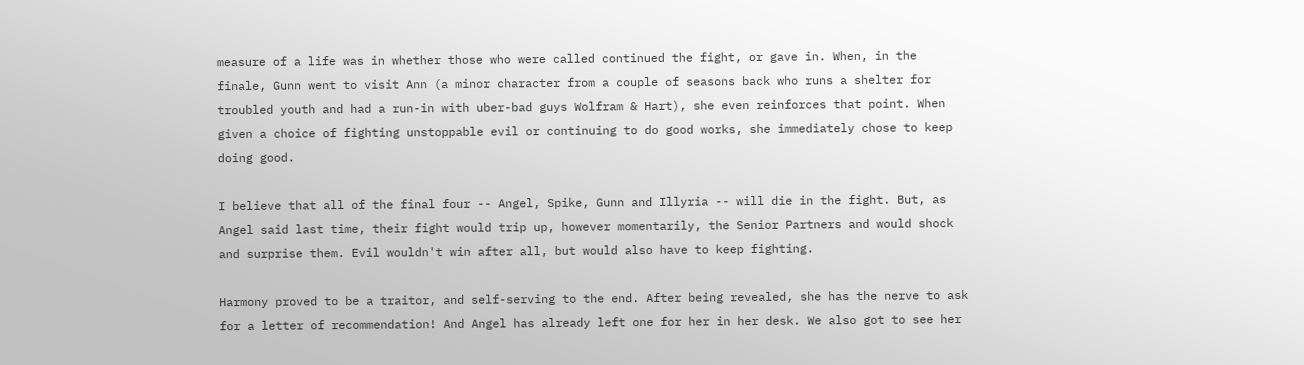measure of a life was in whether those who were called continued the fight, or gave in. When, in the finale, Gunn went to visit Ann (a minor character from a couple of seasons back who runs a shelter for troubled youth and had a run-in with uber-bad guys Wolfram & Hart), she even reinforces that point. When given a choice of fighting unstoppable evil or continuing to do good works, she immediately chose to keep doing good.

I believe that all of the final four -- Angel, Spike, Gunn and Illyria -- will die in the fight. But, as Angel said last time, their fight would trip up, however momentarily, the Senior Partners and would shock and surprise them. Evil wouldn't win after all, but would also have to keep fighting.

Harmony proved to be a traitor, and self-serving to the end. After being revealed, she has the nerve to ask for a letter of recommendation! And Angel has already left one for her in her desk. We also got to see her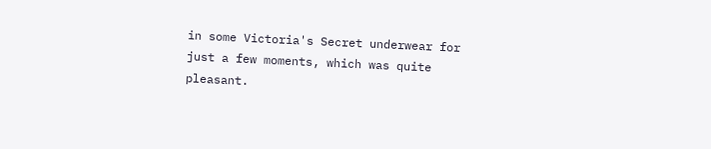in some Victoria's Secret underwear for just a few moments, which was quite pleasant.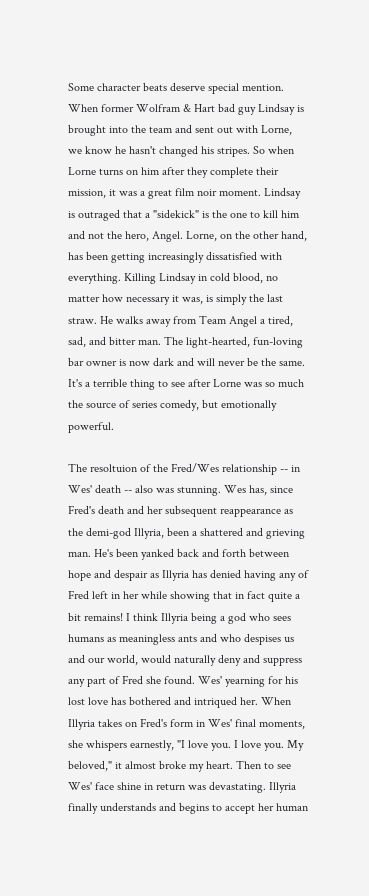Some character beats deserve special mention. When former Wolfram & Hart bad guy Lindsay is brought into the team and sent out with Lorne, we know he hasn't changed his stripes. So when Lorne turns on him after they complete their mission, it was a great film noir moment. Lindsay is outraged that a "sidekick" is the one to kill him and not the hero, Angel. Lorne, on the other hand, has been getting increasingly dissatisfied with everything. Killing Lindsay in cold blood, no matter how necessary it was, is simply the last straw. He walks away from Team Angel a tired, sad, and bitter man. The light-hearted, fun-loving bar owner is now dark and will never be the same. It's a terrible thing to see after Lorne was so much the source of series comedy, but emotionally powerful.

The resoltuion of the Fred/Wes relationship -- in Wes' death -- also was stunning. Wes has, since Fred's death and her subsequent reappearance as the demi-god Illyria, been a shattered and grieving man. He's been yanked back and forth between hope and despair as Illyria has denied having any of Fred left in her while showing that in fact quite a bit remains! I think Illyria being a god who sees humans as meaningless ants and who despises us and our world, would naturally deny and suppress any part of Fred she found. Wes' yearning for his lost love has bothered and intriqued her. When Illyria takes on Fred's form in Wes' final moments, she whispers earnestly, "I love you. I love you. My beloved," it almost broke my heart. Then to see Wes' face shine in return was devastating. Illyria finally understands and begins to accept her human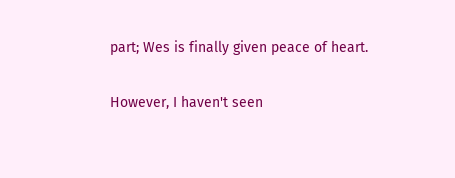part; Wes is finally given peace of heart.

However, I haven't seen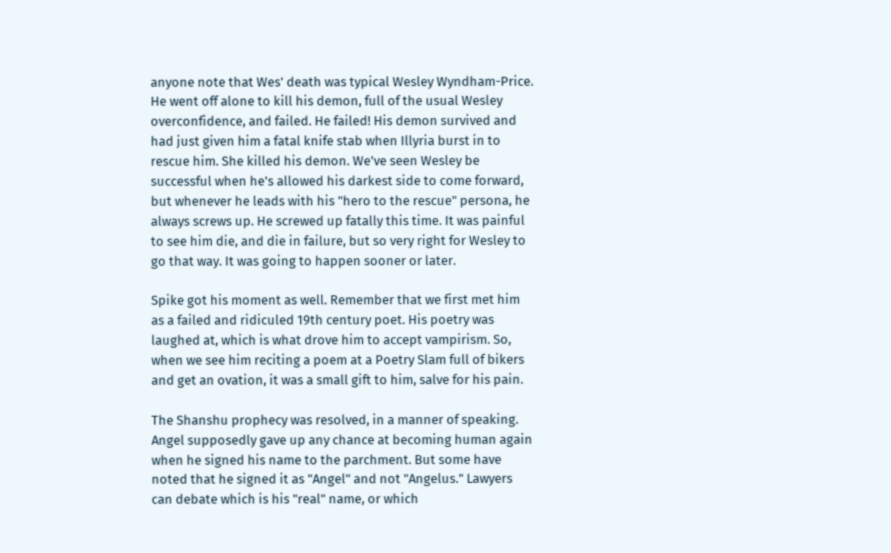anyone note that Wes' death was typical Wesley Wyndham-Price. He went off alone to kill his demon, full of the usual Wesley overconfidence, and failed. He failed! His demon survived and had just given him a fatal knife stab when Illyria burst in to rescue him. She killed his demon. We've seen Wesley be successful when he's allowed his darkest side to come forward, but whenever he leads with his "hero to the rescue" persona, he always screws up. He screwed up fatally this time. It was painful to see him die, and die in failure, but so very right for Wesley to go that way. It was going to happen sooner or later.

Spike got his moment as well. Remember that we first met him as a failed and ridiculed 19th century poet. His poetry was laughed at, which is what drove him to accept vampirism. So, when we see him reciting a poem at a Poetry Slam full of bikers and get an ovation, it was a small gift to him, salve for his pain.

The Shanshu prophecy was resolved, in a manner of speaking. Angel supposedly gave up any chance at becoming human again when he signed his name to the parchment. But some have noted that he signed it as "Angel" and not "Angelus." Lawyers can debate which is his "real" name, or which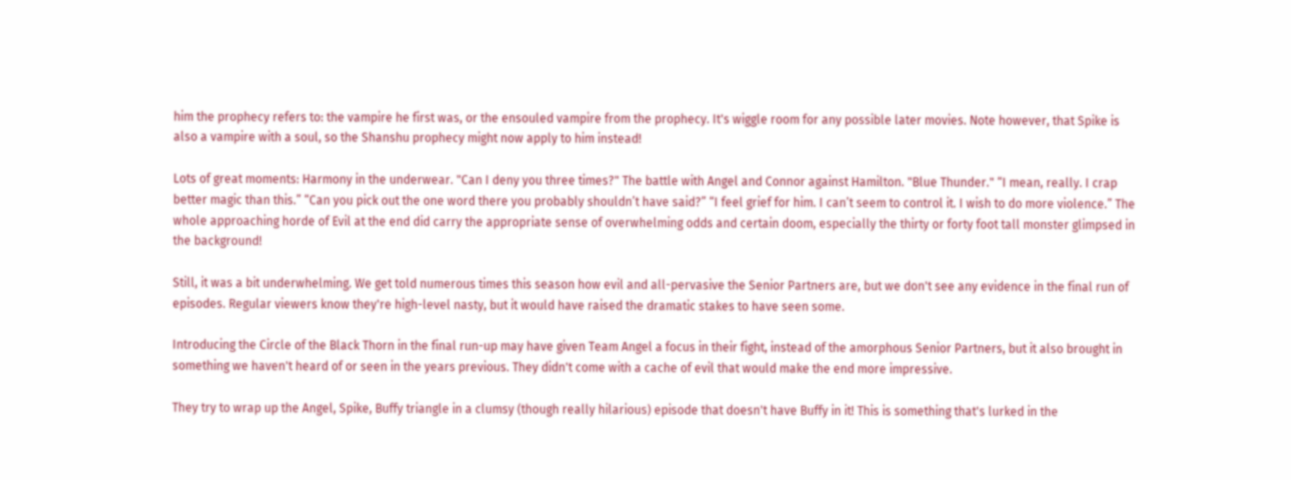him the prophecy refers to: the vampire he first was, or the ensouled vampire from the prophecy. It's wiggle room for any possible later movies. Note however, that Spike is also a vampire with a soul, so the Shanshu prophecy might now apply to him instead!

Lots of great moments: Harmony in the underwear. "Can I deny you three times?" The battle with Angel and Connor against Hamilton. "Blue Thunder." “I mean, really. I crap better magic than this.” “Can you pick out the one word there you probably shouldn’t have said?” “I feel grief for him. I can’t seem to control it. I wish to do more violence.” The whole approaching horde of Evil at the end did carry the appropriate sense of overwhelming odds and certain doom, especially the thirty or forty foot tall monster glimpsed in the background!

Still, it was a bit underwhelming. We get told numerous times this season how evil and all-pervasive the Senior Partners are, but we don't see any evidence in the final run of episodes. Regular viewers know they're high-level nasty, but it would have raised the dramatic stakes to have seen some.

Introducing the Circle of the Black Thorn in the final run-up may have given Team Angel a focus in their fight, instead of the amorphous Senior Partners, but it also brought in something we haven't heard of or seen in the years previous. They didn't come with a cache of evil that would make the end more impressive.

They try to wrap up the Angel, Spike, Buffy triangle in a clumsy (though really hilarious) episode that doesn't have Buffy in it! This is something that's lurked in the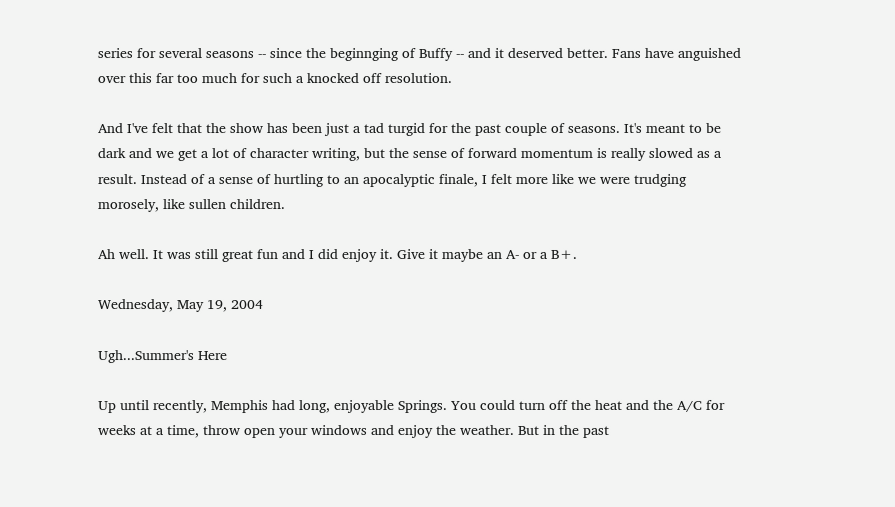series for several seasons -- since the beginnging of Buffy -- and it deserved better. Fans have anguished over this far too much for such a knocked off resolution.

And I've felt that the show has been just a tad turgid for the past couple of seasons. It's meant to be dark and we get a lot of character writing, but the sense of forward momentum is really slowed as a result. Instead of a sense of hurtling to an apocalyptic finale, I felt more like we were trudging morosely, like sullen children.

Ah well. It was still great fun and I did enjoy it. Give it maybe an A- or a B+.

Wednesday, May 19, 2004

Ugh...Summer's Here

Up until recently, Memphis had long, enjoyable Springs. You could turn off the heat and the A/C for weeks at a time, throw open your windows and enjoy the weather. But in the past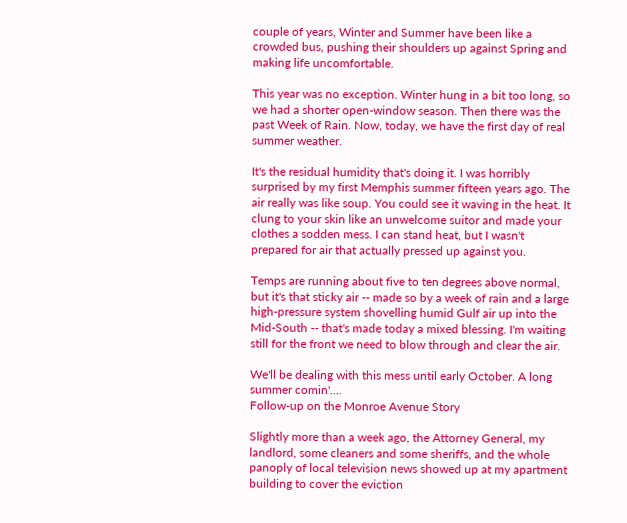couple of years, Winter and Summer have been like a crowded bus, pushing their shoulders up against Spring and making life uncomfortable.

This year was no exception. Winter hung in a bit too long, so we had a shorter open-window season. Then there was the past Week of Rain. Now, today, we have the first day of real summer weather.

It's the residual humidity that's doing it. I was horribly surprised by my first Memphis summer fifteen years ago. The air really was like soup. You could see it waving in the heat. It clung to your skin like an unwelcome suitor and made your clothes a sodden mess. I can stand heat, but I wasn't prepared for air that actually pressed up against you.

Temps are running about five to ten degrees above normal, but it's that sticky air -- made so by a week of rain and a large high-pressure system shovelling humid Gulf air up into the Mid-South -- that's made today a mixed blessing. I'm waiting still for the front we need to blow through and clear the air.

We'll be dealing with this mess until early October. A long summer comin'....
Follow-up on the Monroe Avenue Story

Slightly more than a week ago, the Attorney General, my landlord, some cleaners and some sheriffs, and the whole panoply of local television news showed up at my apartment building to cover the eviction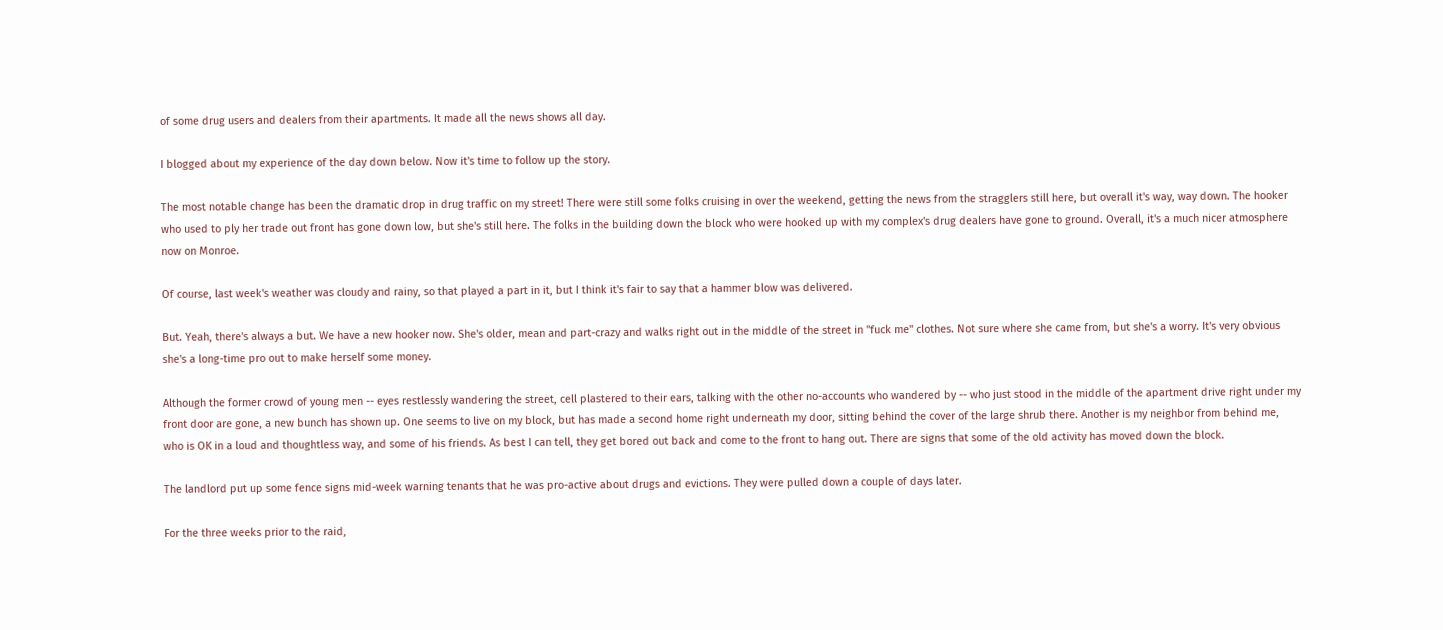of some drug users and dealers from their apartments. It made all the news shows all day.

I blogged about my experience of the day down below. Now it's time to follow up the story.

The most notable change has been the dramatic drop in drug traffic on my street! There were still some folks cruising in over the weekend, getting the news from the stragglers still here, but overall it's way, way down. The hooker who used to ply her trade out front has gone down low, but she's still here. The folks in the building down the block who were hooked up with my complex's drug dealers have gone to ground. Overall, it's a much nicer atmosphere now on Monroe.

Of course, last week's weather was cloudy and rainy, so that played a part in it, but I think it's fair to say that a hammer blow was delivered.

But. Yeah, there's always a but. We have a new hooker now. She's older, mean and part-crazy and walks right out in the middle of the street in "fuck me" clothes. Not sure where she came from, but she's a worry. It's very obvious she's a long-time pro out to make herself some money.

Although the former crowd of young men -- eyes restlessly wandering the street, cell plastered to their ears, talking with the other no-accounts who wandered by -- who just stood in the middle of the apartment drive right under my front door are gone, a new bunch has shown up. One seems to live on my block, but has made a second home right underneath my door, sitting behind the cover of the large shrub there. Another is my neighbor from behind me, who is OK in a loud and thoughtless way, and some of his friends. As best I can tell, they get bored out back and come to the front to hang out. There are signs that some of the old activity has moved down the block.

The landlord put up some fence signs mid-week warning tenants that he was pro-active about drugs and evictions. They were pulled down a couple of days later.

For the three weeks prior to the raid,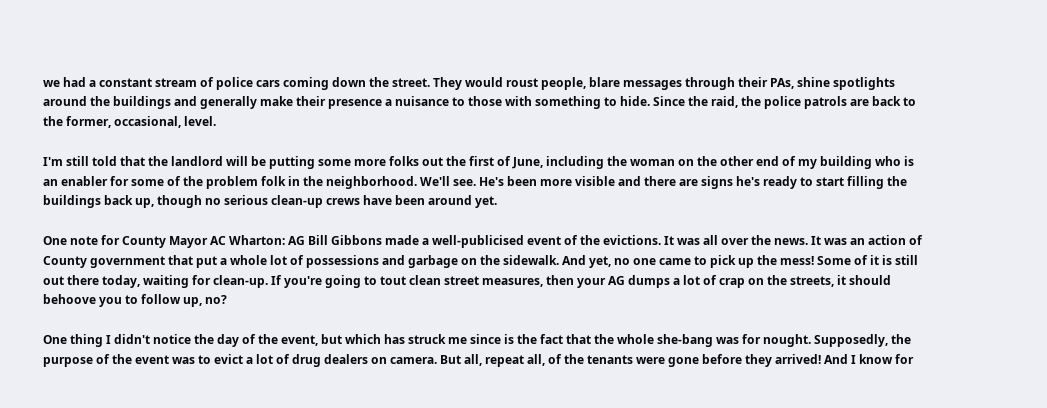we had a constant stream of police cars coming down the street. They would roust people, blare messages through their PAs, shine spotlights around the buildings and generally make their presence a nuisance to those with something to hide. Since the raid, the police patrols are back to the former, occasional, level.

I'm still told that the landlord will be putting some more folks out the first of June, including the woman on the other end of my building who is an enabler for some of the problem folk in the neighborhood. We'll see. He's been more visible and there are signs he's ready to start filling the buildings back up, though no serious clean-up crews have been around yet.

One note for County Mayor AC Wharton: AG Bill Gibbons made a well-publicised event of the evictions. It was all over the news. It was an action of County government that put a whole lot of possessions and garbage on the sidewalk. And yet, no one came to pick up the mess! Some of it is still out there today, waiting for clean-up. If you're going to tout clean street measures, then your AG dumps a lot of crap on the streets, it should behoove you to follow up, no?

One thing I didn't notice the day of the event, but which has struck me since is the fact that the whole she-bang was for nought. Supposedly, the purpose of the event was to evict a lot of drug dealers on camera. But all, repeat all, of the tenants were gone before they arrived! And I know for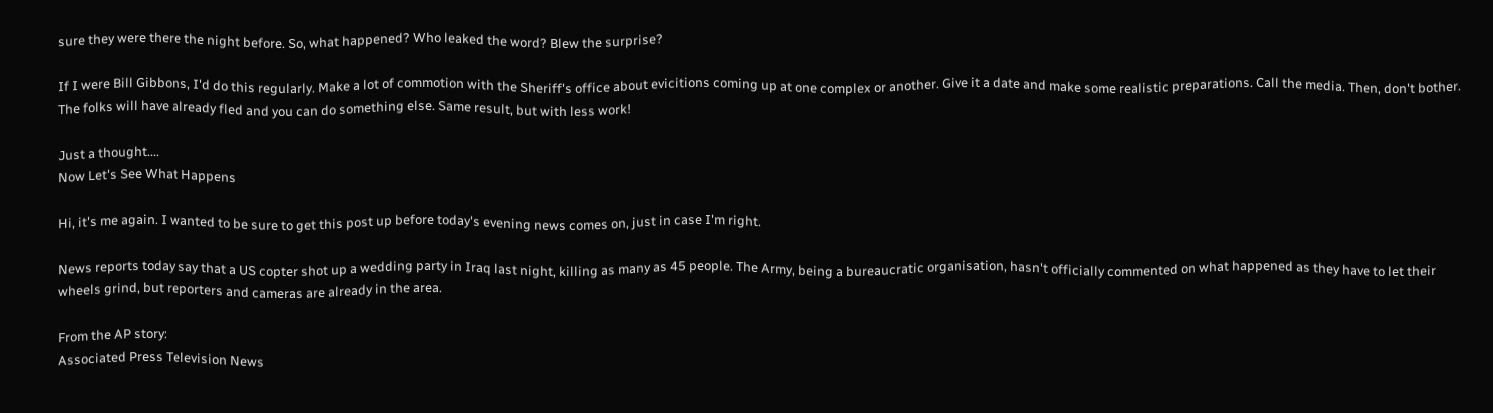sure they were there the night before. So, what happened? Who leaked the word? Blew the surprise?

If I were Bill Gibbons, I'd do this regularly. Make a lot of commotion with the Sheriff's office about evicitions coming up at one complex or another. Give it a date and make some realistic preparations. Call the media. Then, don't bother. The folks will have already fled and you can do something else. Same result, but with less work!

Just a thought....
Now Let's See What Happens

Hi, it's me again. I wanted to be sure to get this post up before today's evening news comes on, just in case I'm right.

News reports today say that a US copter shot up a wedding party in Iraq last night, killing as many as 45 people. The Army, being a bureaucratic organisation, hasn't officially commented on what happened as they have to let their wheels grind, but reporters and cameras are already in the area.

From the AP story:
Associated Press Television News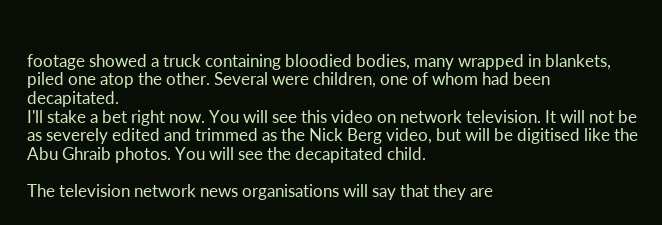footage showed a truck containing bloodied bodies, many wrapped in blankets, piled one atop the other. Several were children, one of whom had been decapitated.
I'll stake a bet right now. You will see this video on network television. It will not be as severely edited and trimmed as the Nick Berg video, but will be digitised like the Abu Ghraib photos. You will see the decapitated child.

The television network news organisations will say that they are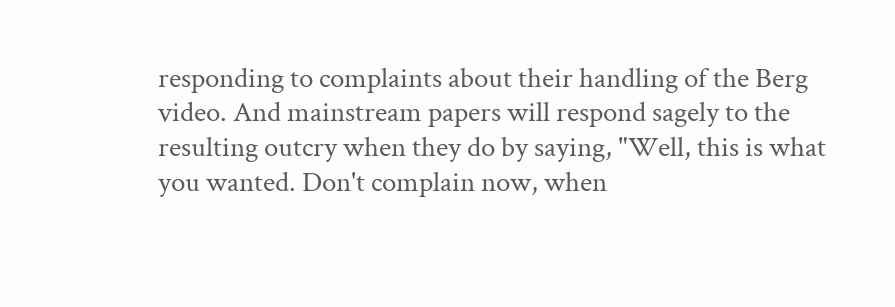responding to complaints about their handling of the Berg video. And mainstream papers will respond sagely to the resulting outcry when they do by saying, "Well, this is what you wanted. Don't complain now, when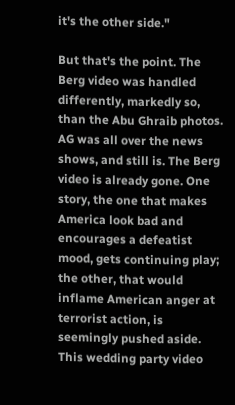it's the other side."

But that's the point. The Berg video was handled differently, markedly so, than the Abu Ghraib photos. AG was all over the news shows, and still is. The Berg video is already gone. One story, the one that makes America look bad and encourages a defeatist mood, gets continuing play; the other, that would inflame American anger at terrorist action, is seemingly pushed aside. This wedding party video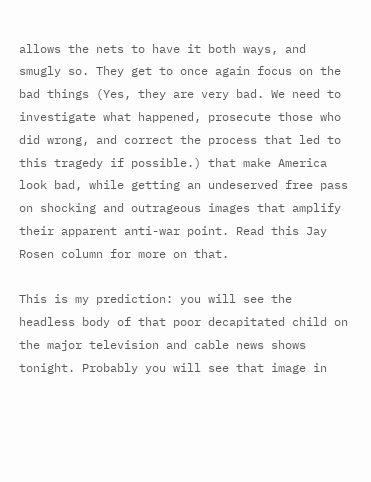allows the nets to have it both ways, and smugly so. They get to once again focus on the bad things (Yes, they are very bad. We need to investigate what happened, prosecute those who did wrong, and correct the process that led to this tragedy if possible.) that make America look bad, while getting an undeserved free pass on shocking and outrageous images that amplify their apparent anti-war point. Read this Jay Rosen column for more on that.

This is my prediction: you will see the headless body of that poor decapitated child on the major television and cable news shows tonight. Probably you will see that image in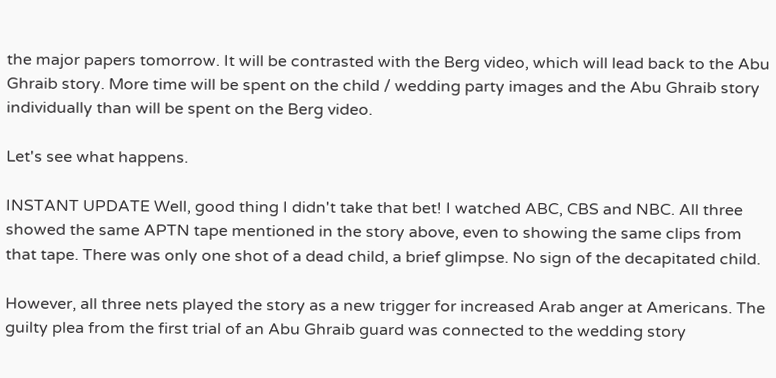the major papers tomorrow. It will be contrasted with the Berg video, which will lead back to the Abu Ghraib story. More time will be spent on the child / wedding party images and the Abu Ghraib story individually than will be spent on the Berg video.

Let's see what happens.

INSTANT UPDATE Well, good thing I didn't take that bet! I watched ABC, CBS and NBC. All three showed the same APTN tape mentioned in the story above, even to showing the same clips from that tape. There was only one shot of a dead child, a brief glimpse. No sign of the decapitated child.

However, all three nets played the story as a new trigger for increased Arab anger at Americans. The guilty plea from the first trial of an Abu Ghraib guard was connected to the wedding story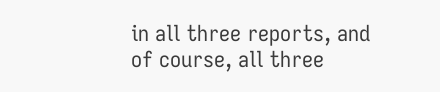in all three reports, and of course, all three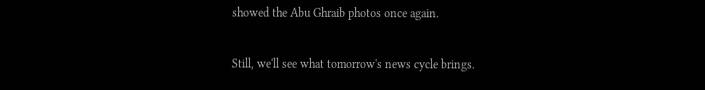showed the Abu Ghraib photos once again.

Still, we'll see what tomorrow's news cycle brings.